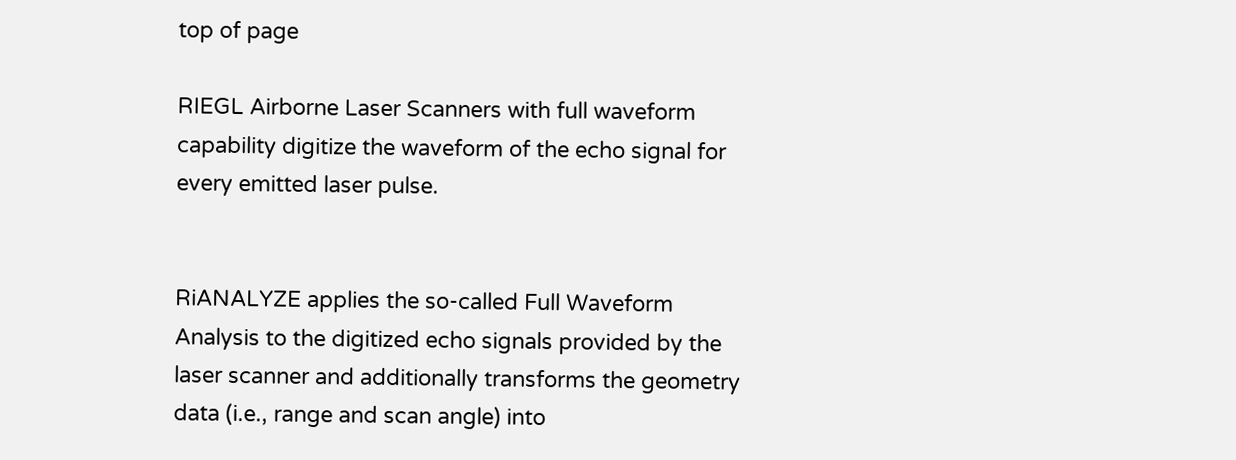top of page

RIEGL Airborne Laser Scanners with full waveform capability digitize the waveform of the echo signal for every emitted laser pulse.


RiANALYZE applies the so-called Full Waveform Analysis to the digitized echo signals provided by the laser scanner and additionally transforms the geometry data (i.e., range and scan angle) into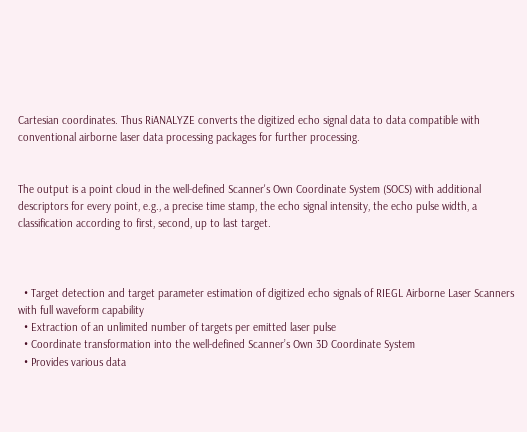Cartesian coordinates. Thus RiANALYZE converts the digitized echo signal data to data compatible with conventional airborne laser data processing packages for further processing.


The output is a point cloud in the well-defined Scanner's Own Coordinate System (SOCS) with additional descriptors for every point, e.g., a precise time stamp, the echo signal intensity, the echo pulse width, a classification according to first, second, up to last target.



  • Target detection and target parameter estimation of digitized echo signals of RIEGL Airborne Laser Scanners with full waveform capability
  • Extraction of an unlimited number of targets per emitted laser pulse
  • Coordinate transformation into the well-defined Scanner’s Own 3D Coordinate System
  • Provides various data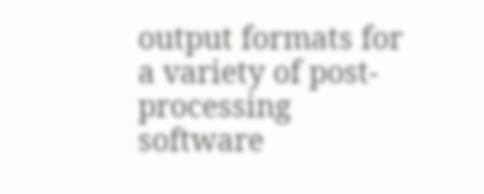output formats for a variety of post-processing software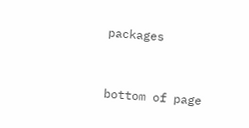packages


bottom of page